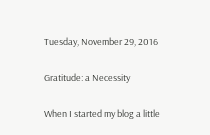Tuesday, November 29, 2016

Gratitude: a Necessity

When I started my blog a little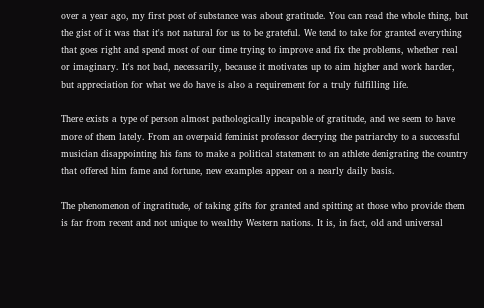over a year ago, my first post of substance was about gratitude. You can read the whole thing, but the gist of it was that it's not natural for us to be grateful. We tend to take for granted everything that goes right and spend most of our time trying to improve and fix the problems, whether real or imaginary. It's not bad, necessarily, because it motivates up to aim higher and work harder, but appreciation for what we do have is also a requirement for a truly fulfilling life.

There exists a type of person almost pathologically incapable of gratitude, and we seem to have more of them lately. From an overpaid feminist professor decrying the patriarchy to a successful musician disappointing his fans to make a political statement to an athlete denigrating the country that offered him fame and fortune, new examples appear on a nearly daily basis.

The phenomenon of ingratitude, of taking gifts for granted and spitting at those who provide them is far from recent and not unique to wealthy Western nations. It is, in fact, old and universal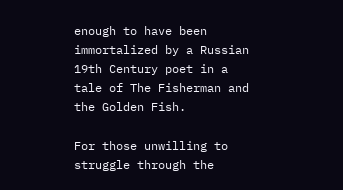enough to have been immortalized by a Russian 19th Century poet in a tale of The Fisherman and the Golden Fish.

For those unwilling to struggle through the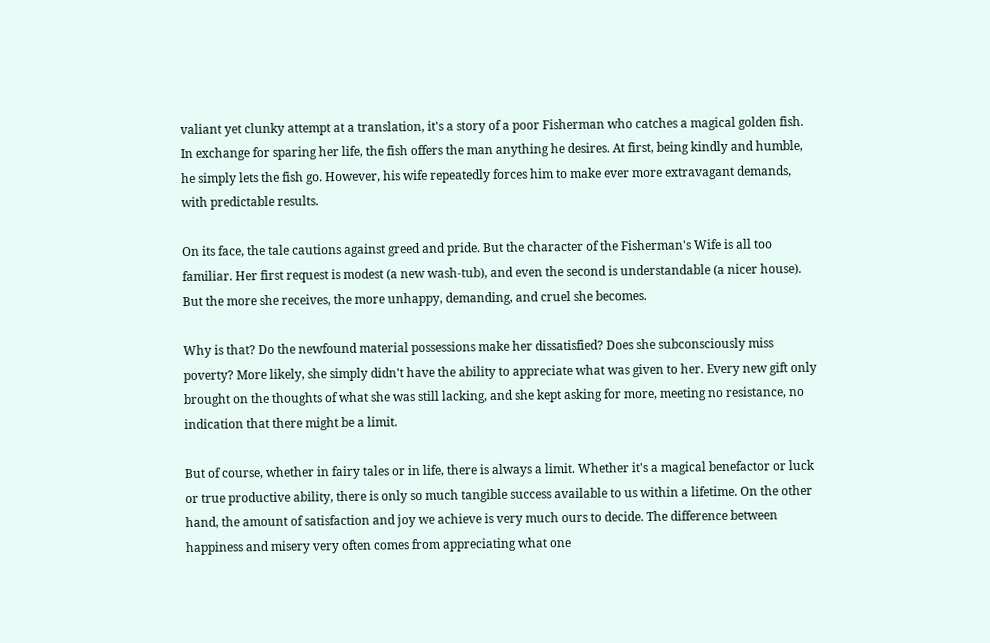valiant yet clunky attempt at a translation, it's a story of a poor Fisherman who catches a magical golden fish. In exchange for sparing her life, the fish offers the man anything he desires. At first, being kindly and humble, he simply lets the fish go. However, his wife repeatedly forces him to make ever more extravagant demands, with predictable results.

On its face, the tale cautions against greed and pride. But the character of the Fisherman's Wife is all too familiar. Her first request is modest (a new wash-tub), and even the second is understandable (a nicer house). But the more she receives, the more unhappy, demanding, and cruel she becomes.

Why is that? Do the newfound material possessions make her dissatisfied? Does she subconsciously miss poverty? More likely, she simply didn't have the ability to appreciate what was given to her. Every new gift only brought on the thoughts of what she was still lacking, and she kept asking for more, meeting no resistance, no indication that there might be a limit.

But of course, whether in fairy tales or in life, there is always a limit. Whether it's a magical benefactor or luck or true productive ability, there is only so much tangible success available to us within a lifetime. On the other hand, the amount of satisfaction and joy we achieve is very much ours to decide. The difference between happiness and misery very often comes from appreciating what one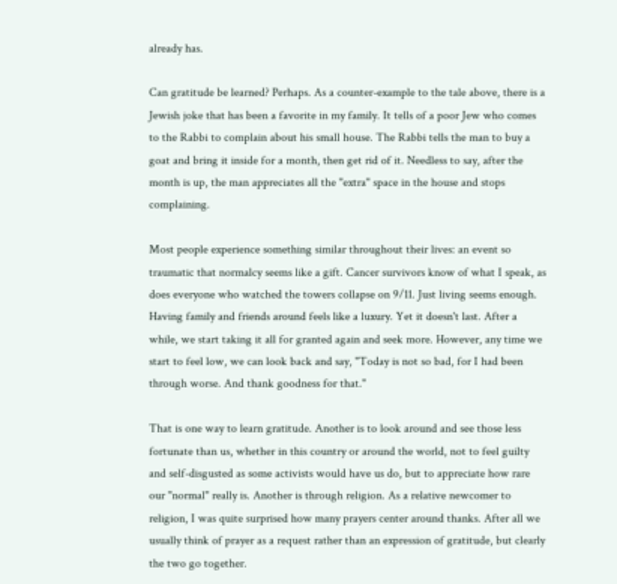already has.

Can gratitude be learned? Perhaps. As a counter-example to the tale above, there is a Jewish joke that has been a favorite in my family. It tells of a poor Jew who comes to the Rabbi to complain about his small house. The Rabbi tells the man to buy a goat and bring it inside for a month, then get rid of it. Needless to say, after the month is up, the man appreciates all the "extra" space in the house and stops complaining.

Most people experience something similar throughout their lives: an event so traumatic that normalcy seems like a gift. Cancer survivors know of what I speak, as does everyone who watched the towers collapse on 9/11. Just living seems enough. Having family and friends around feels like a luxury. Yet it doesn't last. After a while, we start taking it all for granted again and seek more. However, any time we start to feel low, we can look back and say, "Today is not so bad, for I had been through worse. And thank goodness for that."

That is one way to learn gratitude. Another is to look around and see those less fortunate than us, whether in this country or around the world, not to feel guilty and self-disgusted as some activists would have us do, but to appreciate how rare our "normal" really is. Another is through religion. As a relative newcomer to religion, I was quite surprised how many prayers center around thanks. After all we usually think of prayer as a request rather than an expression of gratitude, but clearly the two go together.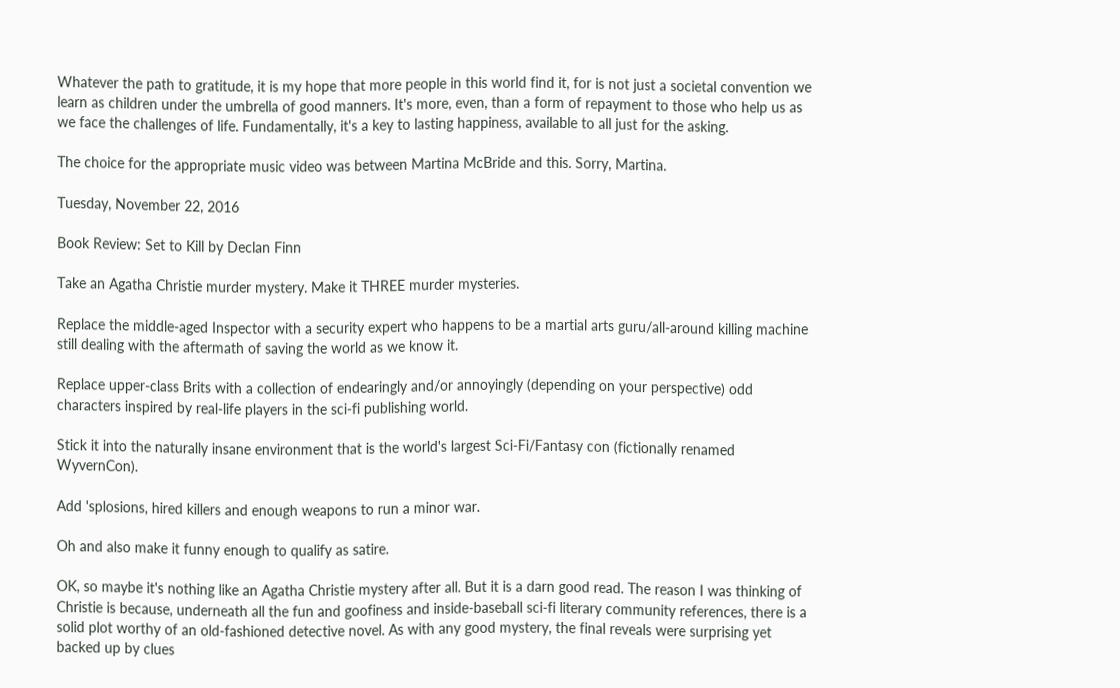Whatever the path to gratitude, it is my hope that more people in this world find it, for is not just a societal convention we learn as children under the umbrella of good manners. It's more, even, than a form of repayment to those who help us as we face the challenges of life. Fundamentally, it's a key to lasting happiness, available to all just for the asking.

The choice for the appropriate music video was between Martina McBride and this. Sorry, Martina.

Tuesday, November 22, 2016

Book Review: Set to Kill by Declan Finn

Take an Agatha Christie murder mystery. Make it THREE murder mysteries.

Replace the middle-aged Inspector with a security expert who happens to be a martial arts guru/all-around killing machine still dealing with the aftermath of saving the world as we know it.

Replace upper-class Brits with a collection of endearingly and/or annoyingly (depending on your perspective) odd characters inspired by real-life players in the sci-fi publishing world.

Stick it into the naturally insane environment that is the world's largest Sci-Fi/Fantasy con (fictionally renamed WyvernCon).

Add 'splosions, hired killers and enough weapons to run a minor war.

Oh and also make it funny enough to qualify as satire.

OK, so maybe it's nothing like an Agatha Christie mystery after all. But it is a darn good read. The reason I was thinking of Christie is because, underneath all the fun and goofiness and inside-baseball sci-fi literary community references, there is a solid plot worthy of an old-fashioned detective novel. As with any good mystery, the final reveals were surprising yet backed up by clues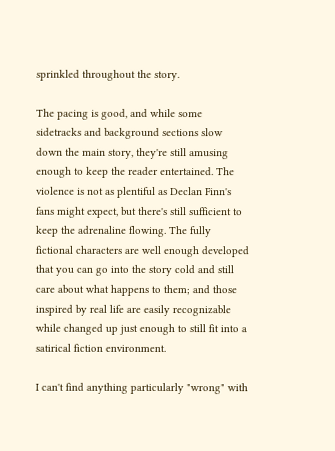sprinkled throughout the story.

The pacing is good, and while some sidetracks and background sections slow down the main story, they're still amusing enough to keep the reader entertained. The violence is not as plentiful as Declan Finn's fans might expect, but there's still sufficient to keep the adrenaline flowing. The fully fictional characters are well enough developed that you can go into the story cold and still care about what happens to them; and those inspired by real life are easily recognizable while changed up just enough to still fit into a satirical fiction environment.

I can't find anything particularly "wrong" with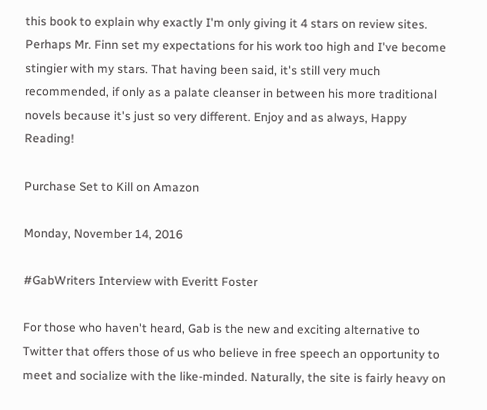this book to explain why exactly I'm only giving it 4 stars on review sites. Perhaps Mr. Finn set my expectations for his work too high and I've become stingier with my stars. That having been said, it's still very much recommended, if only as a palate cleanser in between his more traditional novels because it's just so very different. Enjoy and as always, Happy Reading!

Purchase Set to Kill on Amazon

Monday, November 14, 2016

#GabWriters Interview with Everitt Foster

For those who haven't heard, Gab is the new and exciting alternative to Twitter that offers those of us who believe in free speech an opportunity to meet and socialize with the like-minded. Naturally, the site is fairly heavy on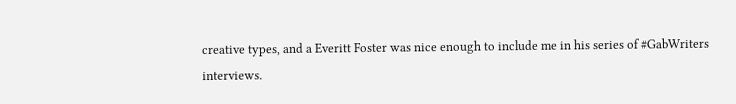creative types, and a Everitt Foster was nice enough to include me in his series of #GabWriters interviews.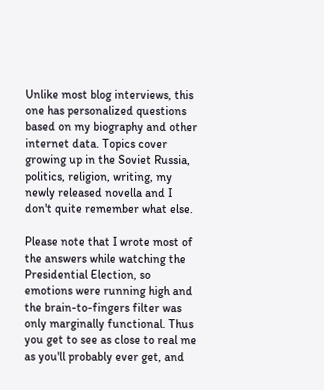Unlike most blog interviews, this one has personalized questions based on my biography and other internet data. Topics cover growing up in the Soviet Russia, politics, religion, writing, my newly released novella and I don't quite remember what else.

Please note that I wrote most of the answers while watching the Presidential Election, so emotions were running high and the brain-to-fingers filter was only marginally functional. Thus you get to see as close to real me as you'll probably ever get, and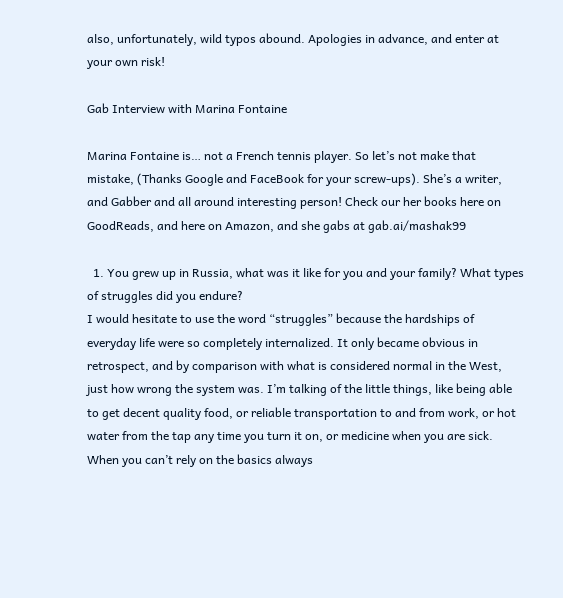also, unfortunately, wild typos abound. Apologies in advance, and enter at your own risk!

Gab Interview with Marina Fontaine

Marina Fontaine is… not a French tennis player. So let’s not make that mistake, (Thanks Google and FaceBook for your screw-ups). She’s a writer, and Gabber and all around interesting person! Check our her books here on GoodReads, and here on Amazon, and she gabs at gab.ai/mashak99

  1. You grew up in Russia, what was it like for you and your family? What types of struggles did you endure?
I would hesitate to use the word “struggles” because the hardships of everyday life were so completely internalized. It only became obvious in retrospect, and by comparison with what is considered normal in the West, just how wrong the system was. I’m talking of the little things, like being able to get decent quality food, or reliable transportation to and from work, or hot water from the tap any time you turn it on, or medicine when you are sick. When you can’t rely on the basics always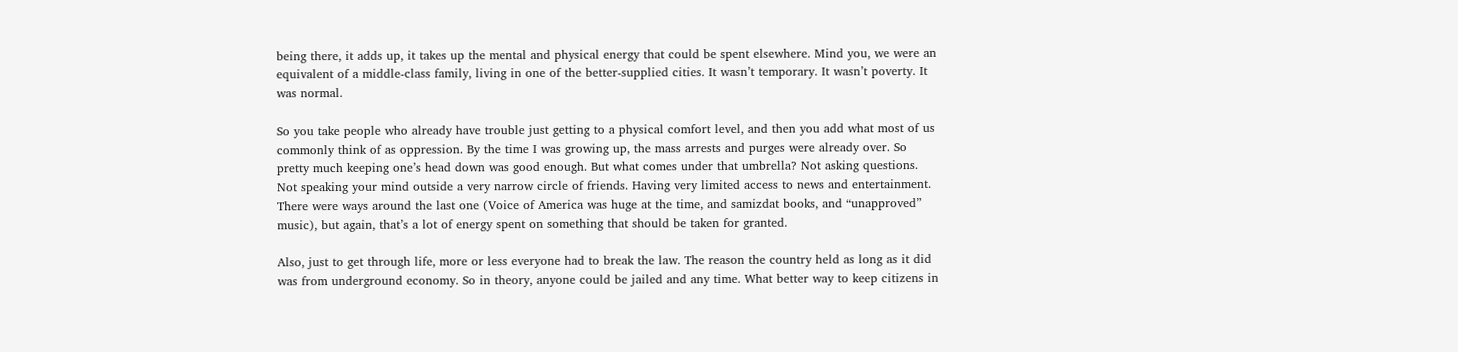being there, it adds up, it takes up the mental and physical energy that could be spent elsewhere. Mind you, we were an equivalent of a middle-class family, living in one of the better-supplied cities. It wasn’t temporary. It wasn’t poverty. It was normal.

So you take people who already have trouble just getting to a physical comfort level, and then you add what most of us commonly think of as oppression. By the time I was growing up, the mass arrests and purges were already over. So pretty much keeping one’s head down was good enough. But what comes under that umbrella? Not asking questions. Not speaking your mind outside a very narrow circle of friends. Having very limited access to news and entertainment. There were ways around the last one (Voice of America was huge at the time, and samizdat books, and “unapproved” music), but again, that’s a lot of energy spent on something that should be taken for granted.

Also, just to get through life, more or less everyone had to break the law. The reason the country held as long as it did was from underground economy. So in theory, anyone could be jailed and any time. What better way to keep citizens in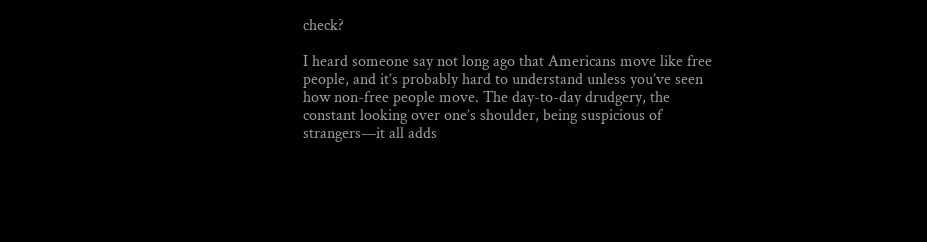check?

I heard someone say not long ago that Americans move like free people, and it’s probably hard to understand unless you’ve seen how non-free people move. The day-to-day drudgery, the constant looking over one’s shoulder, being suspicious of strangers—it all adds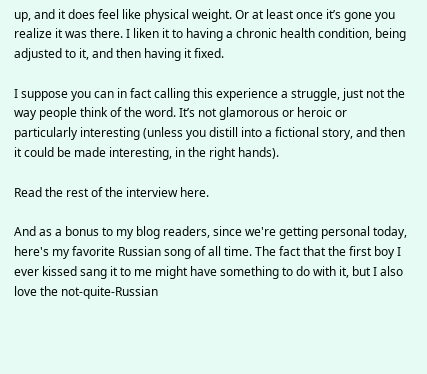up, and it does feel like physical weight. Or at least once it’s gone you realize it was there. I liken it to having a chronic health condition, being adjusted to it, and then having it fixed.

I suppose you can in fact calling this experience a struggle, just not the way people think of the word. It’s not glamorous or heroic or particularly interesting (unless you distill into a fictional story, and then it could be made interesting, in the right hands).

Read the rest of the interview here.

And as a bonus to my blog readers, since we're getting personal today, here's my favorite Russian song of all time. The fact that the first boy I ever kissed sang it to me might have something to do with it, but I also love the not-quite-Russian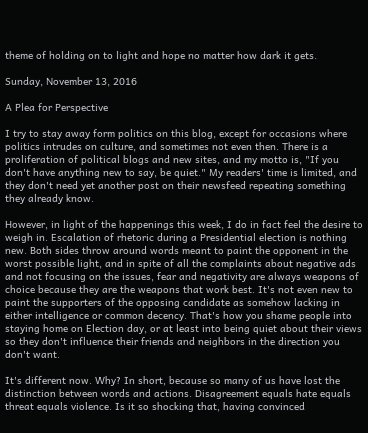theme of holding on to light and hope no matter how dark it gets.

Sunday, November 13, 2016

A Plea for Perspective

I try to stay away form politics on this blog, except for occasions where politics intrudes on culture, and sometimes not even then. There is a proliferation of political blogs and new sites, and my motto is, "If you don't have anything new to say, be quiet." My readers' time is limited, and they don't need yet another post on their newsfeed repeating something they already know.

However, in light of the happenings this week, I do in fact feel the desire to weigh in. Escalation of rhetoric during a Presidential election is nothing new. Both sides throw around words meant to paint the opponent in the worst possible light, and in spite of all the complaints about negative ads and not focusing on the issues, fear and negativity are always weapons of choice because they are the weapons that work best. It's not even new to paint the supporters of the opposing candidate as somehow lacking in either intelligence or common decency. That's how you shame people into staying home on Election day, or at least into being quiet about their views so they don't influence their friends and neighbors in the direction you don't want.

It's different now. Why? In short, because so many of us have lost the distinction between words and actions. Disagreement equals hate equals threat equals violence. Is it so shocking that, having convinced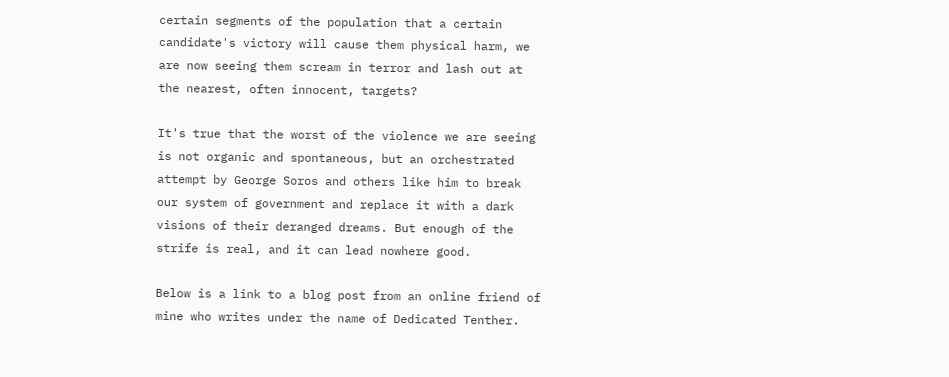certain segments of the population that a certain candidate's victory will cause them physical harm, we are now seeing them scream in terror and lash out at the nearest, often innocent, targets?

It's true that the worst of the violence we are seeing is not organic and spontaneous, but an orchestrated attempt by George Soros and others like him to break our system of government and replace it with a dark visions of their deranged dreams. But enough of the strife is real, and it can lead nowhere good.

Below is a link to a blog post from an online friend of mine who writes under the name of Dedicated Tenther.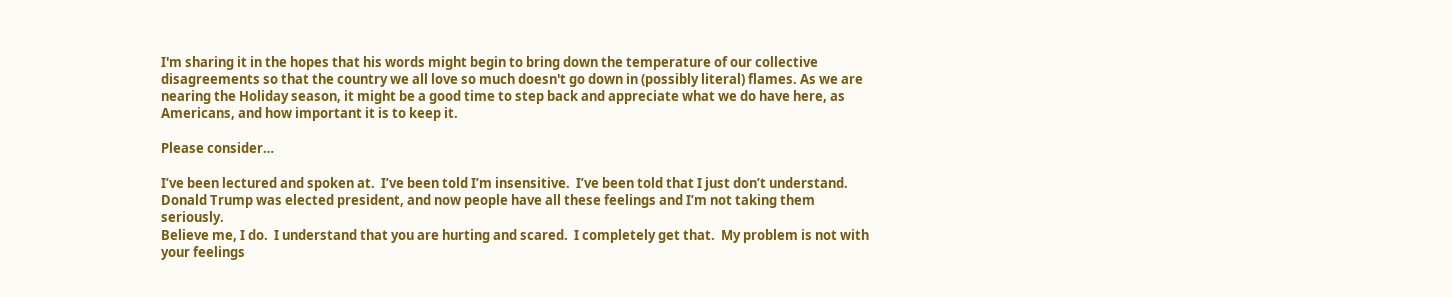I'm sharing it in the hopes that his words might begin to bring down the temperature of our collective disagreements so that the country we all love so much doesn't go down in (possibly literal) flames. As we are nearing the Holiday season, it might be a good time to step back and appreciate what we do have here, as Americans, and how important it is to keep it.

Please consider…

I’ve been lectured and spoken at.  I’ve been told I’m insensitive.  I’ve been told that I just don’t understand.  Donald Trump was elected president, and now people have all these feelings and I’m not taking them seriously.
Believe me, I do.  I understand that you are hurting and scared.  I completely get that.  My problem is not with your feelings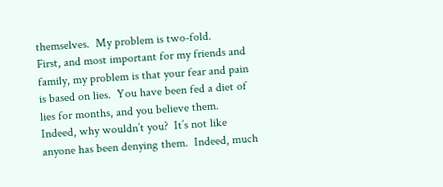themselves.  My problem is two-fold.
First, and most important for my friends and family, my problem is that your fear and pain is based on lies.  You have been fed a diet of lies for months, and you believe them.  Indeed, why wouldn’t you?  It’s not like anyone has been denying them.  Indeed, much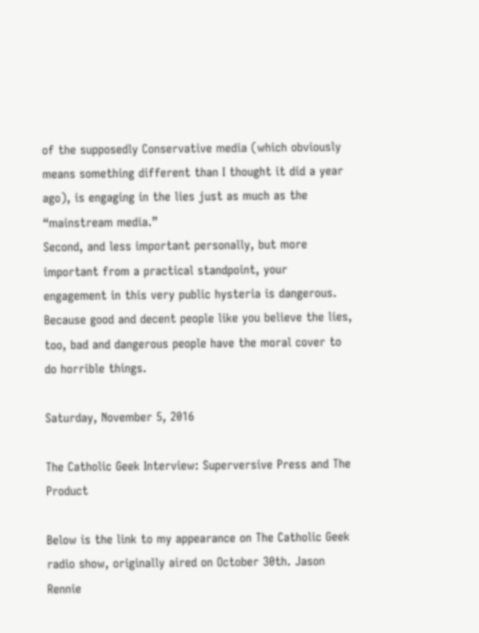of the supposedly Conservative media (which obviously means something different than I thought it did a year ago), is engaging in the lies just as much as the “mainstream media.”
Second, and less important personally, but more important from a practical standpoint, your engagement in this very public hysteria is dangerous.  Because good and decent people like you believe the lies, too, bad and dangerous people have the moral cover to do horrible things.

Saturday, November 5, 2016

The Catholic Geek Interview: Superversive Press and The Product

Below is the link to my appearance on The Catholic Geek radio show, originally aired on October 30th. Jason Rennie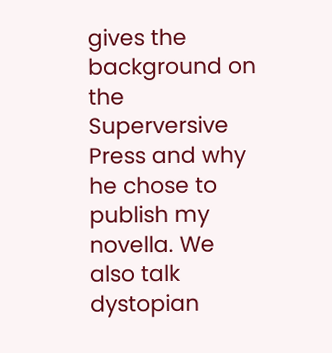gives the background on the Superversive Press and why he chose to publish my novella. We also talk dystopian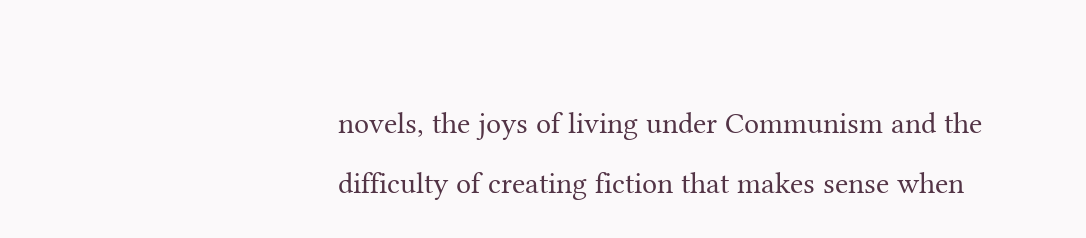novels, the joys of living under Communism and the difficulty of creating fiction that makes sense when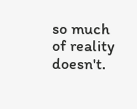so much of reality doesn't.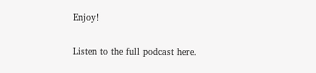Enjoy!

Listen to the full podcast here.